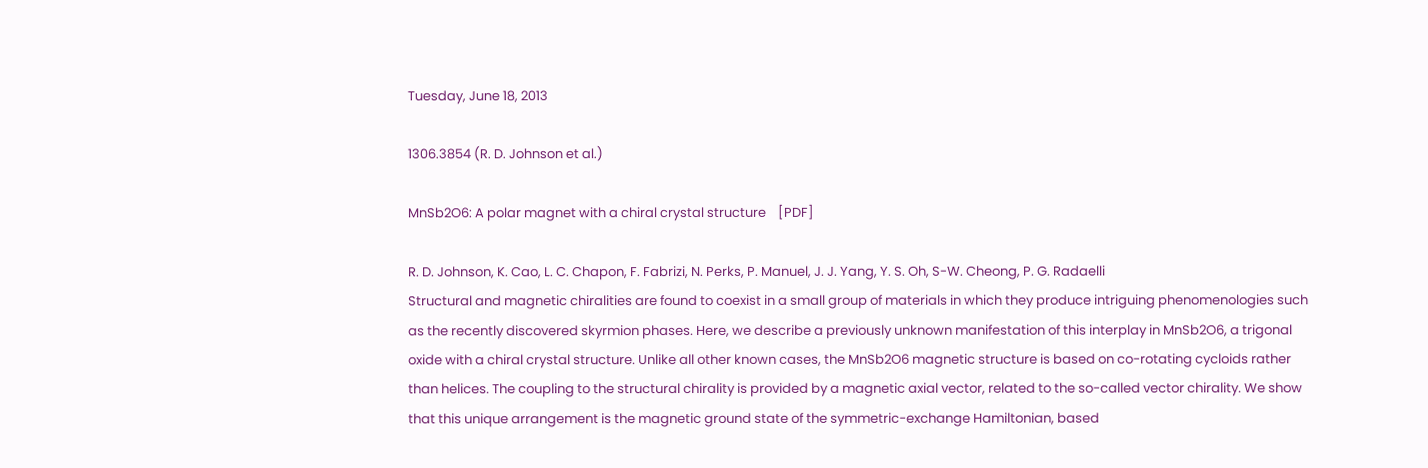Tuesday, June 18, 2013

1306.3854 (R. D. Johnson et al.)

MnSb2O6: A polar magnet with a chiral crystal structure    [PDF]

R. D. Johnson, K. Cao, L. C. Chapon, F. Fabrizi, N. Perks, P. Manuel, J. J. Yang, Y. S. Oh, S-W. Cheong, P. G. Radaelli
Structural and magnetic chiralities are found to coexist in a small group of materials in which they produce intriguing phenomenologies such as the recently discovered skyrmion phases. Here, we describe a previously unknown manifestation of this interplay in MnSb2O6, a trigonal oxide with a chiral crystal structure. Unlike all other known cases, the MnSb2O6 magnetic structure is based on co-rotating cycloids rather than helices. The coupling to the structural chirality is provided by a magnetic axial vector, related to the so-called vector chirality. We show that this unique arrangement is the magnetic ground state of the symmetric-exchange Hamiltonian, based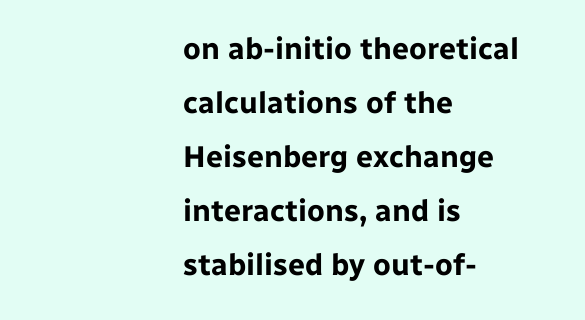on ab-initio theoretical calculations of the Heisenberg exchange interactions, and is stabilised by out-of-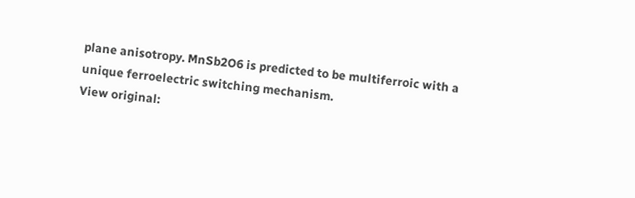plane anisotropy. MnSb2O6 is predicted to be multiferroic with a unique ferroelectric switching mechanism.
View original: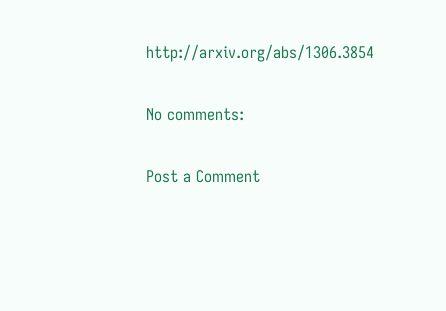http://arxiv.org/abs/1306.3854

No comments:

Post a Comment